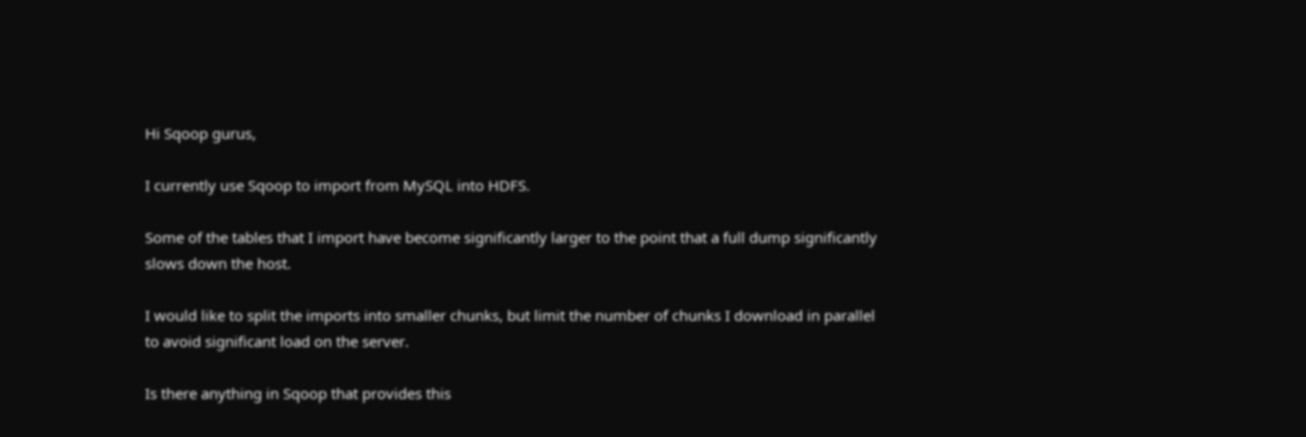Hi Sqoop gurus,

I currently use Sqoop to import from MySQL into HDFS.

Some of the tables that I import have become significantly larger to the point that a full dump significantly slows down the host.

I would like to split the imports into smaller chunks, but limit the number of chunks I download in parallel to avoid significant load on the server.

Is there anything in Sqoop that provides this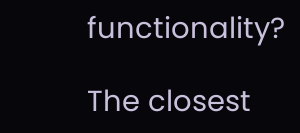functionality?

The closest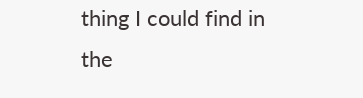thing I could find in the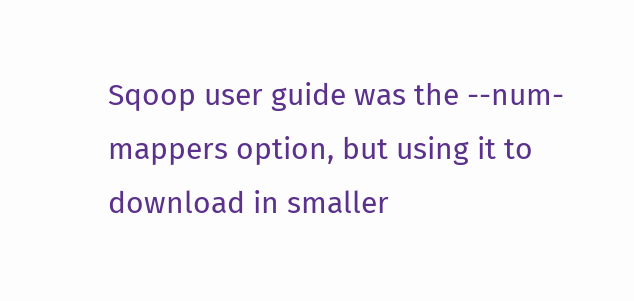Sqoop user guide was the --num-mappers option, but using it to download in smaller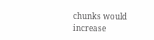chunks would increase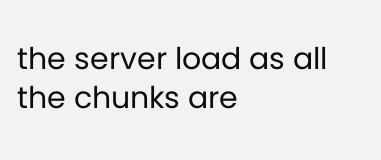the server load as all the chunks are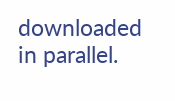downloaded in parallel.